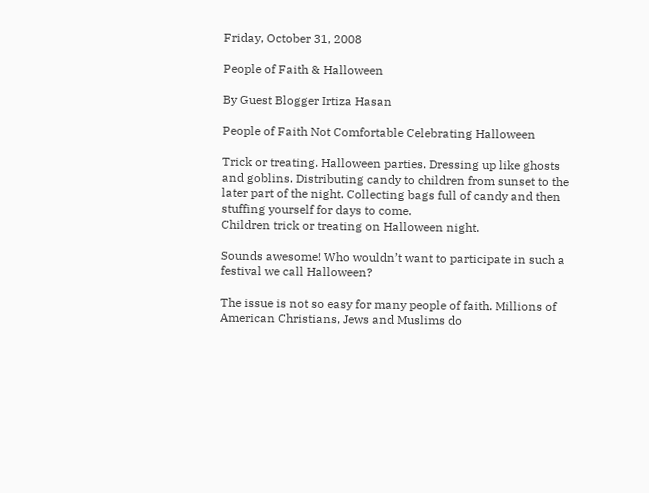Friday, October 31, 2008

People of Faith & Halloween

By Guest Blogger Irtiza Hasan

People of Faith Not Comfortable Celebrating Halloween

Trick or treating. Halloween parties. Dressing up like ghosts and goblins. Distributing candy to children from sunset to the later part of the night. Collecting bags full of candy and then stuffing yourself for days to come.
Children trick or treating on Halloween night.

Sounds awesome! Who wouldn’t want to participate in such a festival we call Halloween?

The issue is not so easy for many people of faith. Millions of American Christians, Jews and Muslims do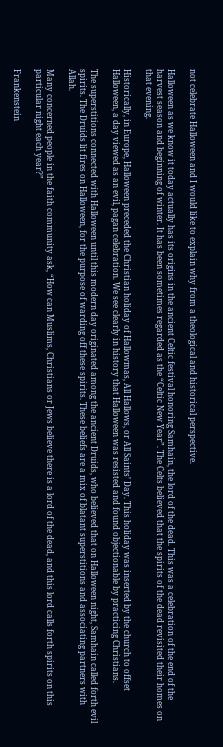not celebrate Halloween and I would like to explain why from a theological and historical perspective.

Halloween as we know it today actually has its origins in the ancient Celtic festival honoring Samhain, the lord of the dead. This was a celebration of the end of the harvest season and beginning of winter. It has been sometimes regarded as the “Celtic New Year”. The Celts believed that the spirits of the dead revisited their homes on that evening.

Historically, in Europe, Halloween preceded the Christian holiday of Hallowmas, All Hallows, or All Saints’ Day. This holiday was inserted by the church to offset Halloween, a day viewed as an evil, pagan celebration. We see clearly in history that Halloween was resisted and found objectionable by practicing Christians.

The superstitions connected with Halloween until this modern day originated among the ancient Druids, who believed that on Halloween night, Samhain called forth evil spirits. The Druids lit fires on Halloween, for the purpose of warding off these spirits. These beliefs are a mix of blatant superstitions and associating partners with Allah.

Many concerned people in the faith community ask, “How can Muslims, Christians or Jews believe there is a lord of the dead, and this lord calls forth spirits on this particular night each year?”

Frankenstein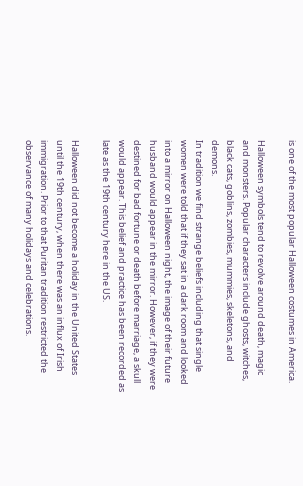is one of the most popular Halloween costumes in America.

Halloween symbols tend to revolve around death, magic and monsters. Popular characters include ghosts, witches, black cats, goblins, zombies, mummies, skeletons, and demons.
In tradition we find strange beliefs including that single women were told that if they sat in a dark room and looked into a mirror on Halloween night, the image of their future husband would appear in the mirror. However, if they were destined for bad fortune or death before marriage, a skull would appear. This belief and practice has been recorded as late as the 19th century here in the US.

Halloween did not become a holiday in the United States until the 19th century, when there was an influx of Irish immigration. Prior to that Puritan tradition restricted the observance of many holidays and celebrations.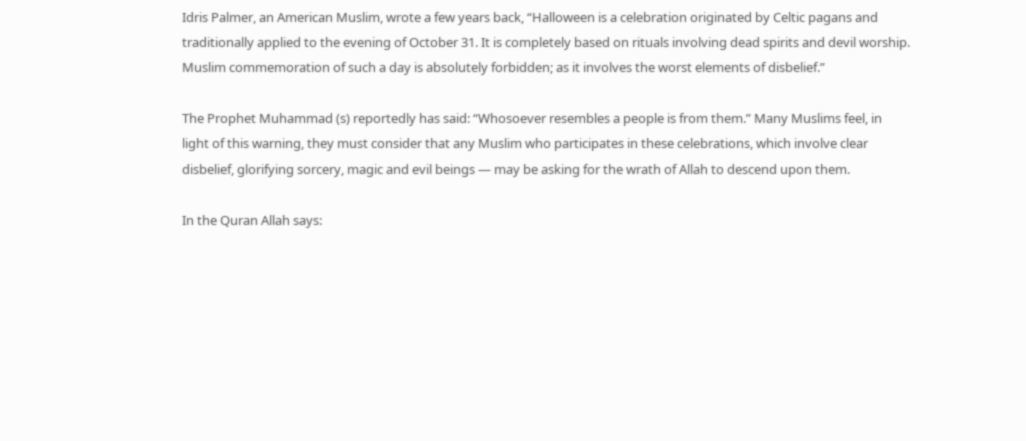Idris Palmer, an American Muslim, wrote a few years back, “Halloween is a celebration originated by Celtic pagans and traditionally applied to the evening of October 31. It is completely based on rituals involving dead spirits and devil worship. Muslim commemoration of such a day is absolutely forbidden; as it involves the worst elements of disbelief.”

The Prophet Muhammad (s) reportedly has said: “Whosoever resembles a people is from them.” Many Muslims feel, in light of this warning, they must consider that any Muslim who participates in these celebrations, which involve clear disbelief, glorifying sorcery, magic and evil beings — may be asking for the wrath of Allah to descend upon them.

In the Quran Allah says: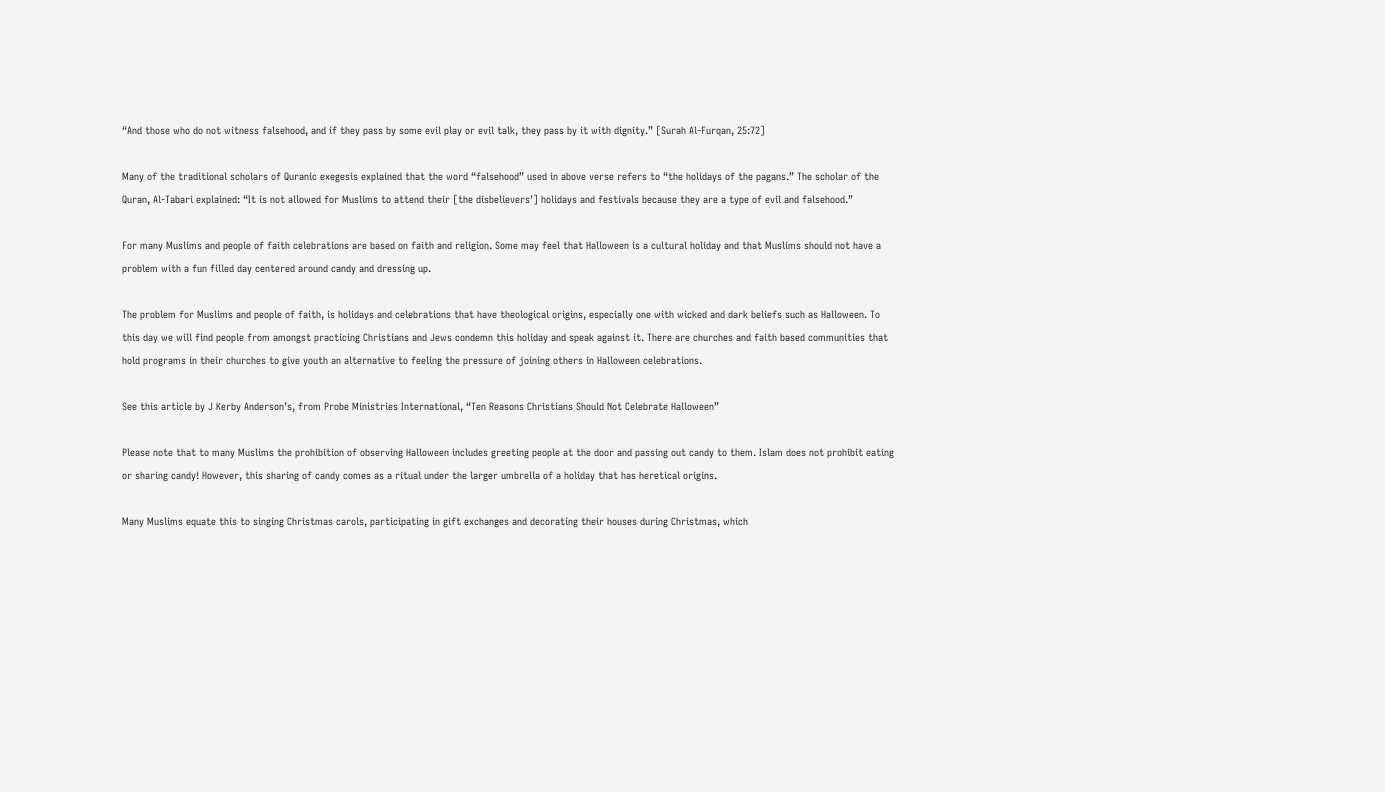“And those who do not witness falsehood, and if they pass by some evil play or evil talk, they pass by it with dignity.” [Surah Al-Furqan, 25:72]

Many of the traditional scholars of Quranic exegesis explained that the word “falsehood” used in above verse refers to “the holidays of the pagans.” The scholar of the Quran, Al-Tabari explained: “It is not allowed for Muslims to attend their [the disbelievers'] holidays and festivals because they are a type of evil and falsehood.”

For many Muslims and people of faith celebrations are based on faith and religion. Some may feel that Halloween is a cultural holiday and that Muslims should not have a problem with a fun filled day centered around candy and dressing up.

The problem for Muslims and people of faith, is holidays and celebrations that have theological origins, especially one with wicked and dark beliefs such as Halloween. To this day we will find people from amongst practicing Christians and Jews condemn this holiday and speak against it. There are churches and faith based communities that hold programs in their churches to give youth an alternative to feeling the pressure of joining others in Halloween celebrations.

See this article by J Kerby Anderson’s, from Probe Ministries International, “Ten Reasons Christians Should Not Celebrate Halloween”

Please note that to many Muslims the prohibition of observing Halloween includes greeting people at the door and passing out candy to them. Islam does not prohibit eating or sharing candy! However, this sharing of candy comes as a ritual under the larger umbrella of a holiday that has heretical origins.

Many Muslims equate this to singing Christmas carols, participating in gift exchanges and decorating their houses during Christmas, which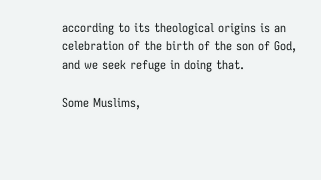according to its theological origins is an celebration of the birth of the son of God, and we seek refuge in doing that.

Some Muslims,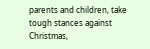parents and children, take tough stances against Christmas,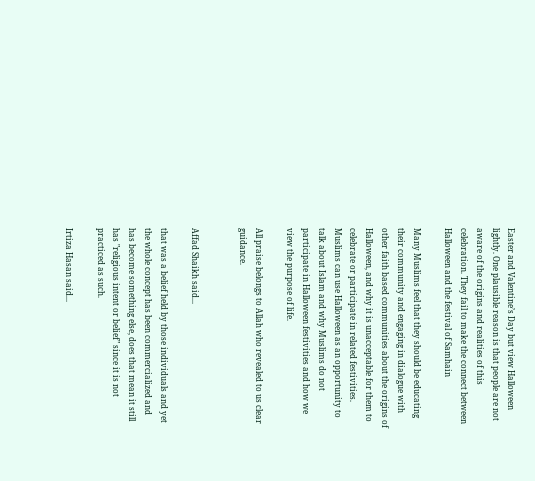Easter and Valentine’s Day but view Halloween lightly. One plausible reason is that people are not aware of the origins and realities of this celebration. They fail to make the connect between Halloween and the festival of Samhain

Many Muslims feel that they should be educating their community and engaging in dialogue with other faith based communities about the origins of Halloween, and why it is unacceptable for them to celebrate or participate in related festivities. Muslims can use Halloween as an opportunity to talk about Islam and why Muslims do not participate in Halloween festivities and how we view the purpose of life.

All praise belongs to Allah who revealed to us clear guidance.


Affad Shaikh said...

that was a belief held by those individuals and yet the whole concept has been commercialized and has become something else, does that mean it still has "religious intent or belief" since it is not practiced as such.

Irtiza Hasan said...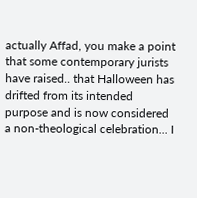actually Affad, you make a point that some contemporary jurists have raised.. that Halloween has drifted from its intended purpose and is now considered a non-theological celebration... I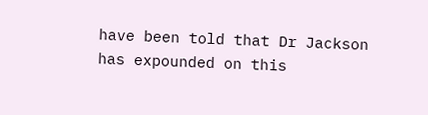have been told that Dr Jackson has expounded on this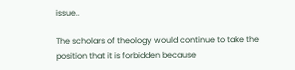issue..

The scholars of theology would continue to take the position that it is forbidden because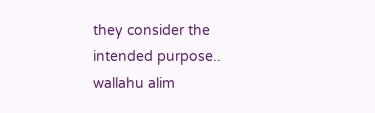they consider the intended purpose.. wallahu alim